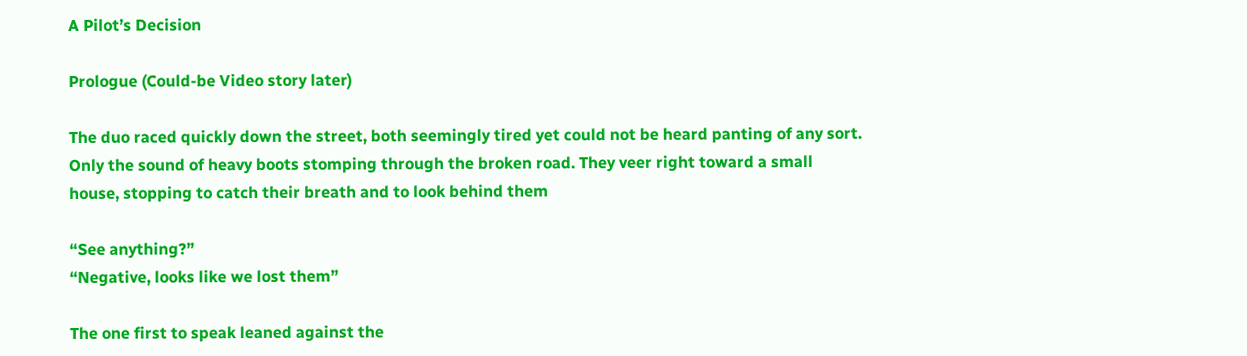A Pilot’s Decision

Prologue (Could-be Video story later)

The duo raced quickly down the street, both seemingly tired yet could not be heard panting of any sort. Only the sound of heavy boots stomping through the broken road. They veer right toward a small house, stopping to catch their breath and to look behind them

“See anything?”
“Negative, looks like we lost them”

The one first to speak leaned against the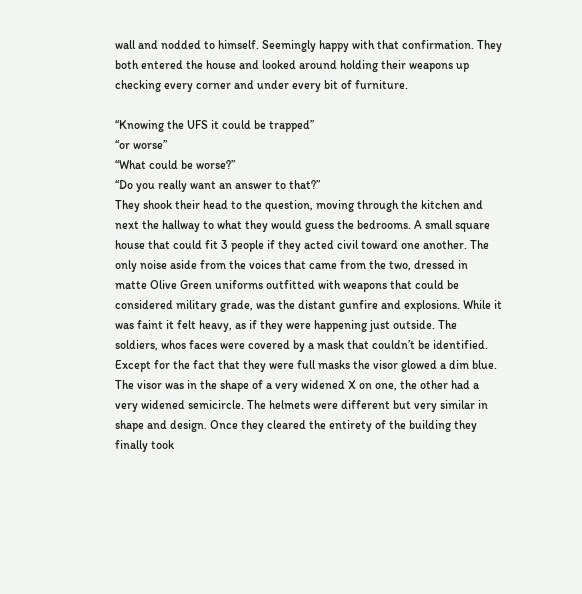wall and nodded to himself. Seemingly happy with that confirmation. They both entered the house and looked around holding their weapons up checking every corner and under every bit of furniture.

“Knowing the UFS it could be trapped”
“or worse”
“What could be worse?”
“Do you really want an answer to that?”
They shook their head to the question, moving through the kitchen and next the hallway to what they would guess the bedrooms. A small square house that could fit 3 people if they acted civil toward one another. The only noise aside from the voices that came from the two, dressed in matte Olive Green uniforms outfitted with weapons that could be considered military grade, was the distant gunfire and explosions. While it was faint it felt heavy, as if they were happening just outside. The soldiers, whos faces were covered by a mask that couldn’t be identified. Except for the fact that they were full masks the visor glowed a dim blue. The visor was in the shape of a very widened X on one, the other had a very widened semicircle. The helmets were different but very similar in shape and design. Once they cleared the entirety of the building they finally took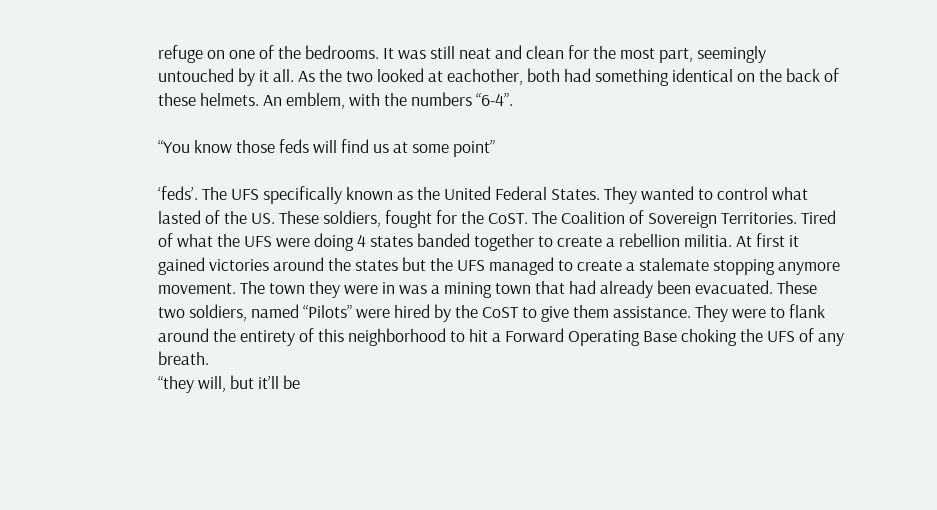refuge on one of the bedrooms. It was still neat and clean for the most part, seemingly untouched by it all. As the two looked at eachother, both had something identical on the back of these helmets. An emblem, with the numbers “6-4”.

“You know those feds will find us at some point”

‘feds’. The UFS specifically known as the United Federal States. They wanted to control what lasted of the US. These soldiers, fought for the CoST. The Coalition of Sovereign Territories. Tired of what the UFS were doing 4 states banded together to create a rebellion militia. At first it gained victories around the states but the UFS managed to create a stalemate stopping anymore movement. The town they were in was a mining town that had already been evacuated. These two soldiers, named “Pilots” were hired by the CoST to give them assistance. They were to flank around the entirety of this neighborhood to hit a Forward Operating Base choking the UFS of any breath.
“they will, but it’ll be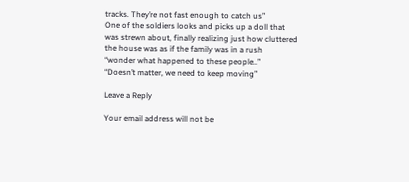tracks. They’re not fast enough to catch us”
One of the soldiers looks and picks up a doll that was strewn about, finally realizing just how cluttered the house was as if the family was in a rush
“wonder what happened to these people..”
“Doesn’t matter, we need to keep moving”

Leave a Reply

Your email address will not be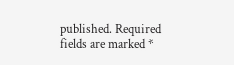published. Required fields are marked *